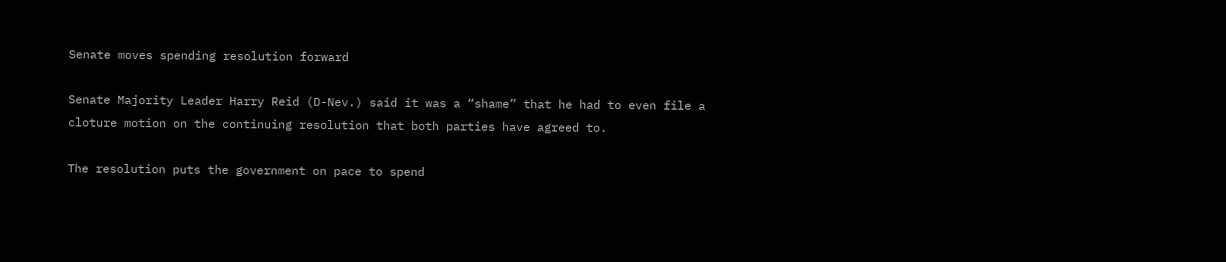Senate moves spending resolution forward

Senate Majority Leader Harry Reid (D-Nev.) said it was a “shame” that he had to even file a cloture motion on the continuing resolution that both parties have agreed to.

The resolution puts the government on pace to spend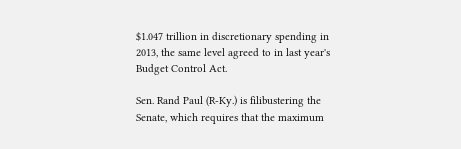$1.047 trillion in discretionary spending in 2013, the same level agreed to in last year's Budget Control Act.

Sen. Rand Paul (R-Ky.) is filibustering the Senate, which requires that the maximum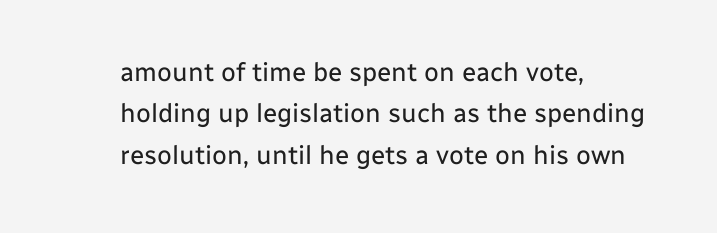amount of time be spent on each vote, holding up legislation such as the spending resolution, until he gets a vote on his own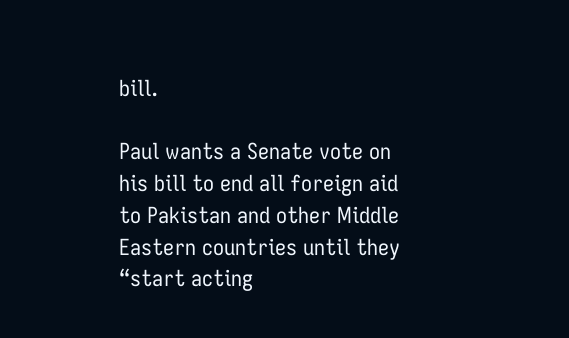bill.

Paul wants a Senate vote on his bill to end all foreign aid to Pakistan and other Middle Eastern countries until they “start acting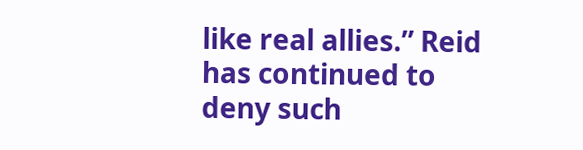like real allies.” Reid has continued to deny such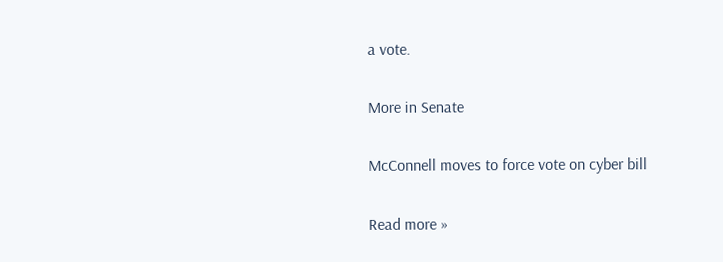a vote.

More in Senate

McConnell moves to force vote on cyber bill

Read more »